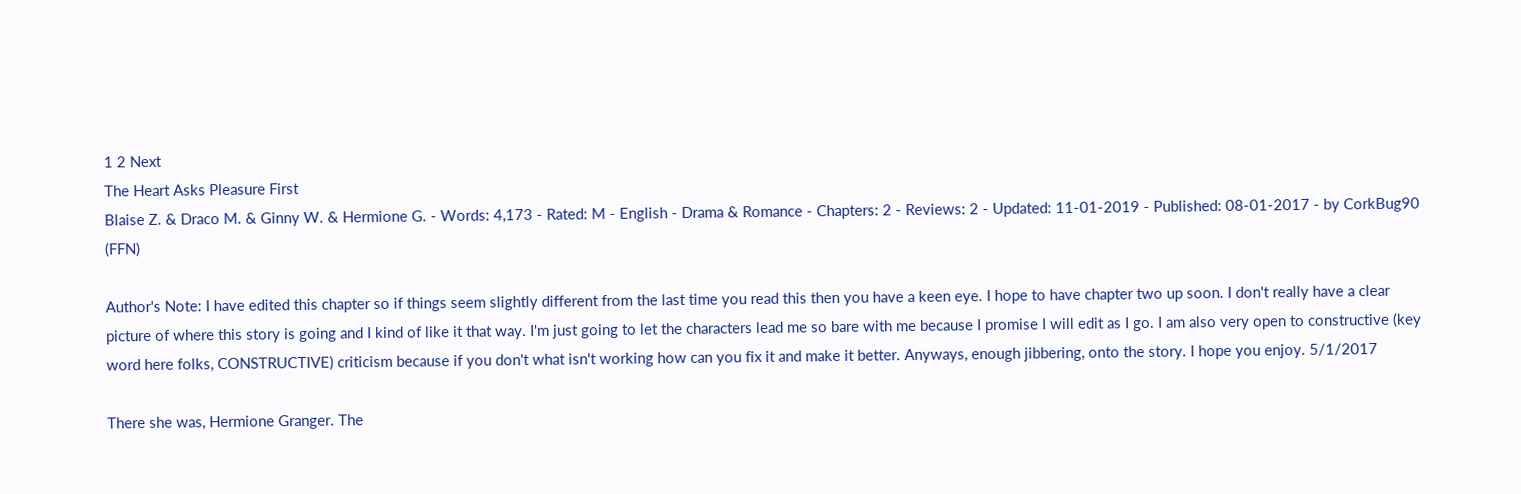1 2 Next
The Heart Asks Pleasure First
Blaise Z. & Draco M. & Ginny W. & Hermione G. - Words: 4,173 - Rated: M - English - Drama & Romance - Chapters: 2 - Reviews: 2 - Updated: 11-01-2019 - Published: 08-01-2017 - by CorkBug90 (FFN)

Author's Note: I have edited this chapter so if things seem slightly different from the last time you read this then you have a keen eye. I hope to have chapter two up soon. I don't really have a clear picture of where this story is going and I kind of like it that way. I'm just going to let the characters lead me so bare with me because I promise I will edit as I go. I am also very open to constructive (key word here folks, CONSTRUCTIVE) criticism because if you don't what isn't working how can you fix it and make it better. Anyways, enough jibbering, onto the story. I hope you enjoy. 5/1/2017

There she was, Hermione Granger. The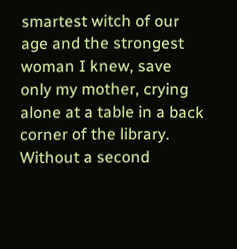smartest witch of our age and the strongest woman I knew, save only my mother, crying alone at a table in a back corner of the library. Without a second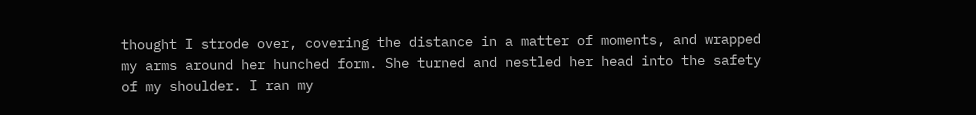thought I strode over, covering the distance in a matter of moments, and wrapped my arms around her hunched form. She turned and nestled her head into the safety of my shoulder. I ran my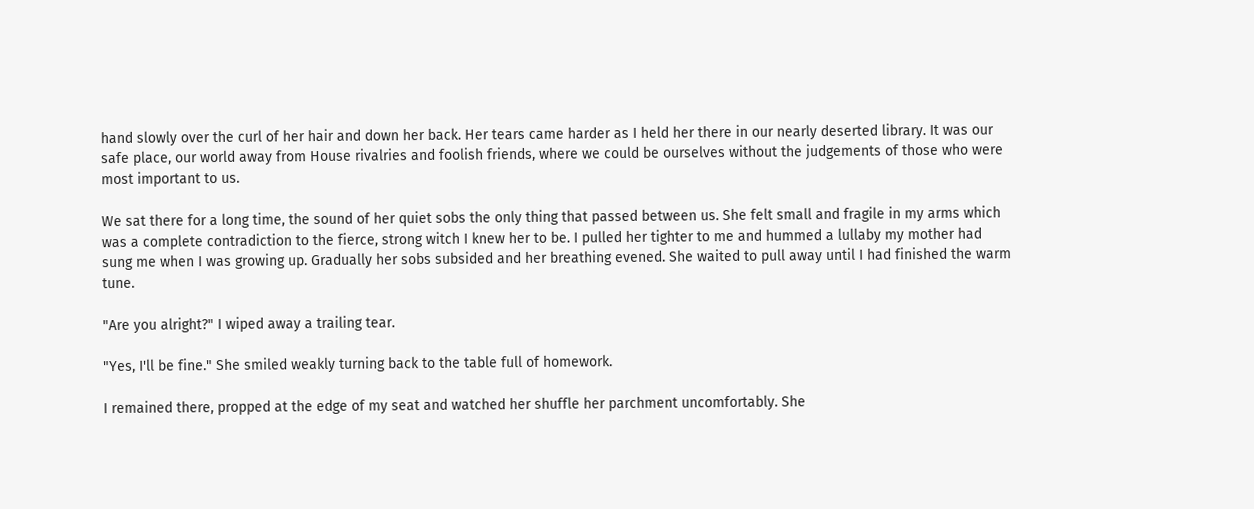hand slowly over the curl of her hair and down her back. Her tears came harder as I held her there in our nearly deserted library. It was our safe place, our world away from House rivalries and foolish friends, where we could be ourselves without the judgements of those who were most important to us.

We sat there for a long time, the sound of her quiet sobs the only thing that passed between us. She felt small and fragile in my arms which was a complete contradiction to the fierce, strong witch I knew her to be. I pulled her tighter to me and hummed a lullaby my mother had sung me when I was growing up. Gradually her sobs subsided and her breathing evened. She waited to pull away until I had finished the warm tune.

"Are you alright?" I wiped away a trailing tear.

"Yes, I'll be fine." She smiled weakly turning back to the table full of homework.

I remained there, propped at the edge of my seat and watched her shuffle her parchment uncomfortably. She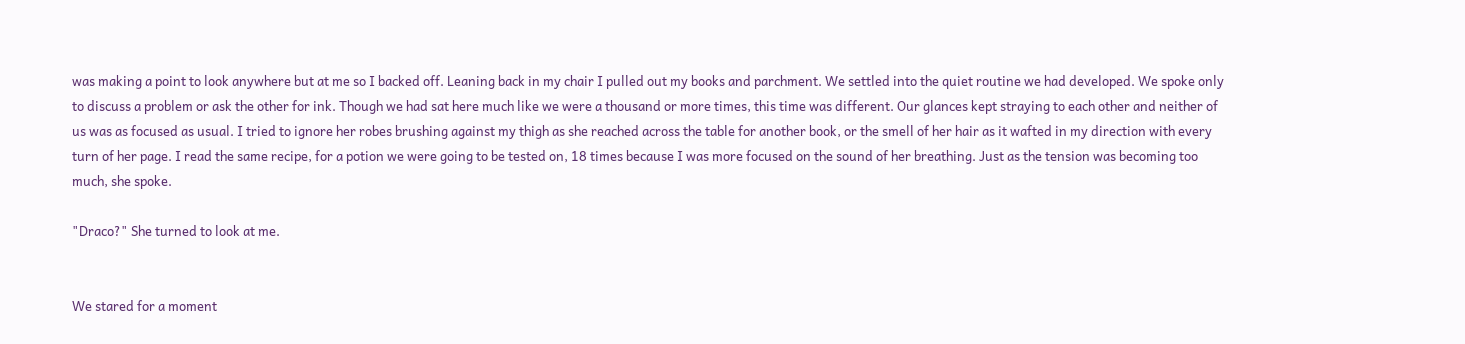was making a point to look anywhere but at me so I backed off. Leaning back in my chair I pulled out my books and parchment. We settled into the quiet routine we had developed. We spoke only to discuss a problem or ask the other for ink. Though we had sat here much like we were a thousand or more times, this time was different. Our glances kept straying to each other and neither of us was as focused as usual. I tried to ignore her robes brushing against my thigh as she reached across the table for another book, or the smell of her hair as it wafted in my direction with every turn of her page. I read the same recipe, for a potion we were going to be tested on, 18 times because I was more focused on the sound of her breathing. Just as the tension was becoming too much, she spoke.

"Draco?" She turned to look at me.


We stared for a moment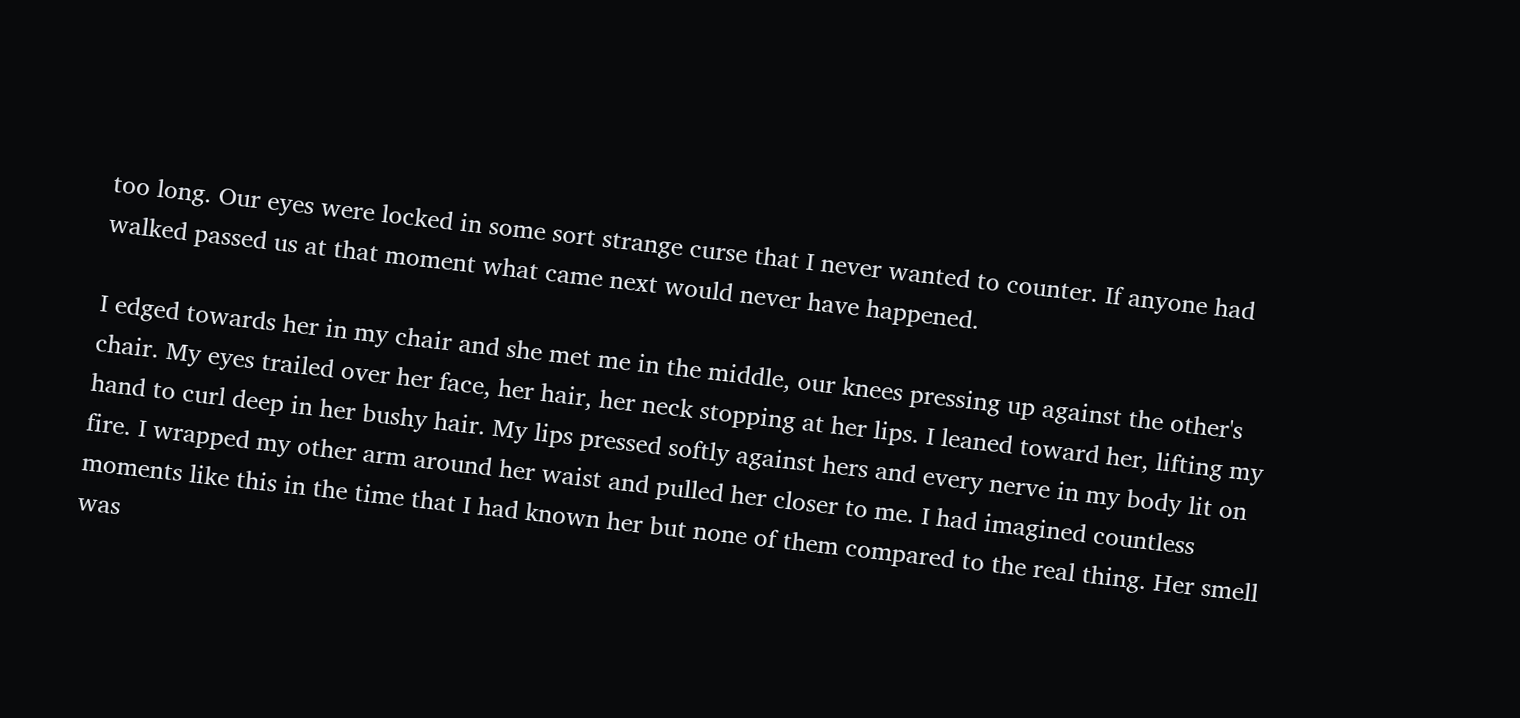too long. Our eyes were locked in some sort strange curse that I never wanted to counter. If anyone had walked passed us at that moment what came next would never have happened.

I edged towards her in my chair and she met me in the middle, our knees pressing up against the other's chair. My eyes trailed over her face, her hair, her neck stopping at her lips. I leaned toward her, lifting my hand to curl deep in her bushy hair. My lips pressed softly against hers and every nerve in my body lit on fire. I wrapped my other arm around her waist and pulled her closer to me. I had imagined countless moments like this in the time that I had known her but none of them compared to the real thing. Her smell was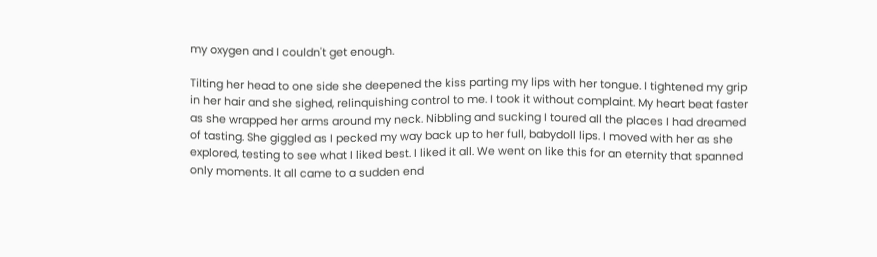my oxygen and I couldn't get enough.

Tilting her head to one side she deepened the kiss parting my lips with her tongue. I tightened my grip in her hair and she sighed, relinquishing control to me. I took it without complaint. My heart beat faster as she wrapped her arms around my neck. Nibbling and sucking I toured all the places I had dreamed of tasting. She giggled as I pecked my way back up to her full, babydoll lips. I moved with her as she explored, testing to see what I liked best. I liked it all. We went on like this for an eternity that spanned only moments. It all came to a sudden end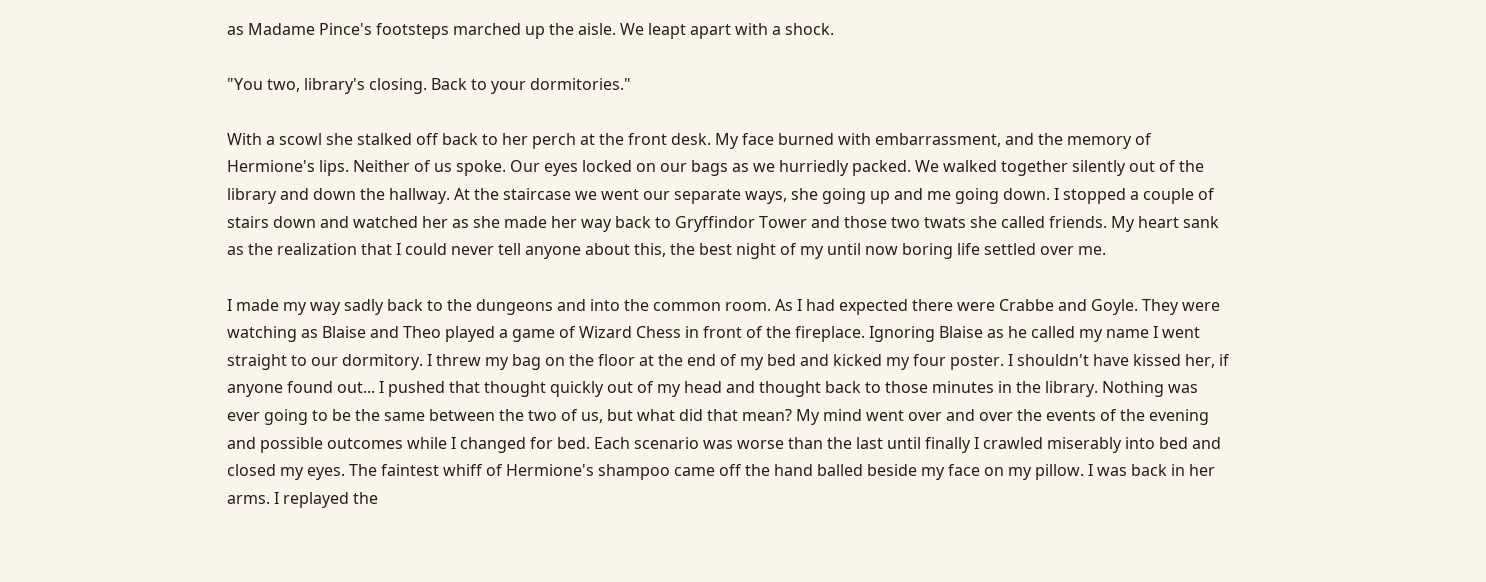as Madame Pince's footsteps marched up the aisle. We leapt apart with a shock.

"You two, library's closing. Back to your dormitories."

With a scowl she stalked off back to her perch at the front desk. My face burned with embarrassment, and the memory of Hermione's lips. Neither of us spoke. Our eyes locked on our bags as we hurriedly packed. We walked together silently out of the library and down the hallway. At the staircase we went our separate ways, she going up and me going down. I stopped a couple of stairs down and watched her as she made her way back to Gryffindor Tower and those two twats she called friends. My heart sank as the realization that I could never tell anyone about this, the best night of my until now boring life settled over me.

I made my way sadly back to the dungeons and into the common room. As I had expected there were Crabbe and Goyle. They were watching as Blaise and Theo played a game of Wizard Chess in front of the fireplace. Ignoring Blaise as he called my name I went straight to our dormitory. I threw my bag on the floor at the end of my bed and kicked my four poster. I shouldn't have kissed her, if anyone found out... I pushed that thought quickly out of my head and thought back to those minutes in the library. Nothing was ever going to be the same between the two of us, but what did that mean? My mind went over and over the events of the evening and possible outcomes while I changed for bed. Each scenario was worse than the last until finally I crawled miserably into bed and closed my eyes. The faintest whiff of Hermione's shampoo came off the hand balled beside my face on my pillow. I was back in her arms. I replayed the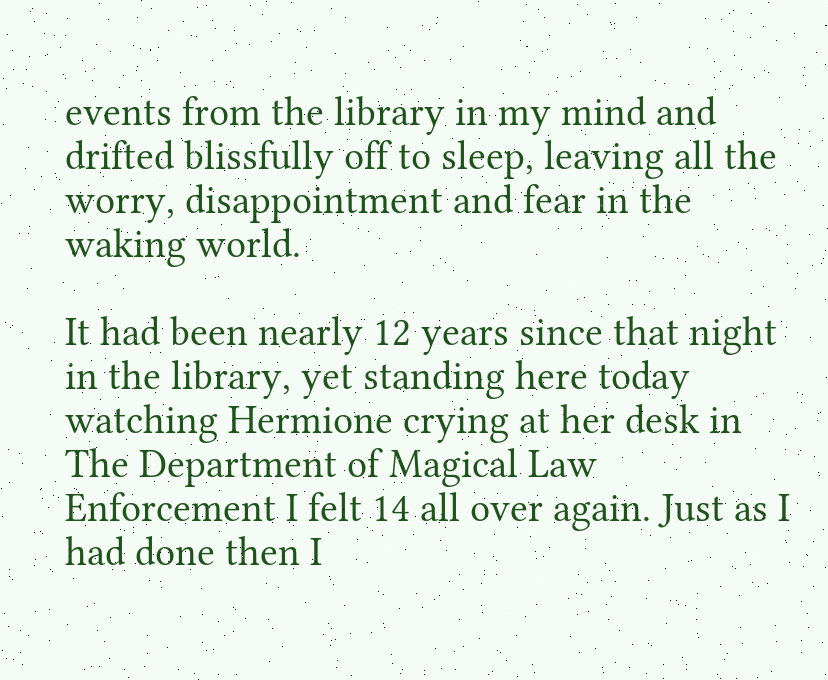events from the library in my mind and drifted blissfully off to sleep, leaving all the worry, disappointment and fear in the waking world.

It had been nearly 12 years since that night in the library, yet standing here today watching Hermione crying at her desk in The Department of Magical Law Enforcement I felt 14 all over again. Just as I had done then I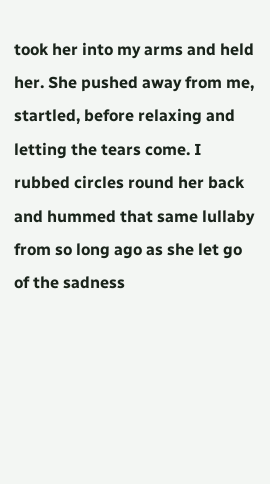took her into my arms and held her. She pushed away from me, startled, before relaxing and letting the tears come. I rubbed circles round her back and hummed that same lullaby from so long ago as she let go of the sadness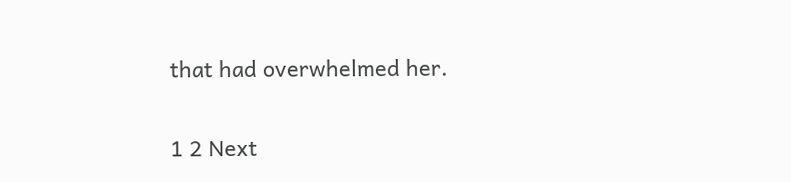that had overwhelmed her.

1 2 Next